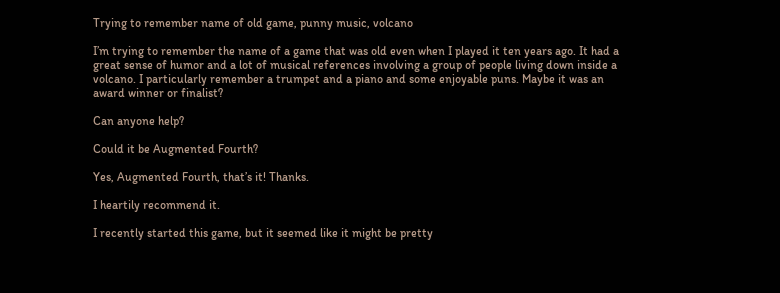Trying to remember name of old game, punny music, volcano

I’m trying to remember the name of a game that was old even when I played it ten years ago. It had a great sense of humor and a lot of musical references involving a group of people living down inside a volcano. I particularly remember a trumpet and a piano and some enjoyable puns. Maybe it was an award winner or finalist?

Can anyone help?

Could it be Augmented Fourth?

Yes, Augmented Fourth, that’s it! Thanks.

I heartily recommend it.

I recently started this game, but it seemed like it might be pretty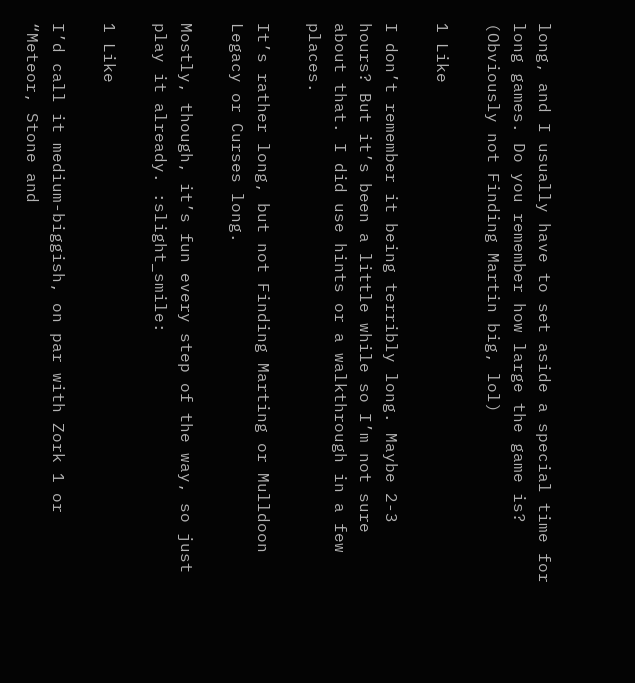long, and I usually have to set aside a special time for long games. Do you remember how large the game is? (Obviously not Finding Martin big, lol)

1 Like

I don’t remember it being terribly long. Maybe 2-3 hours? But it’s been a little while so I’m not sure about that. I did use hints or a walkthrough in a few places.

It’s rather long, but not Finding Marting or Mulldoon Legacy or Curses long.

Mostly, though, it’s fun every step of the way, so just play it already. :slight_smile:

1 Like

I’d call it medium-biggish, on par with Zork 1 or “Meteor, Stone and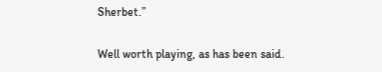Sherbet.”

Well worth playing, as has been said.